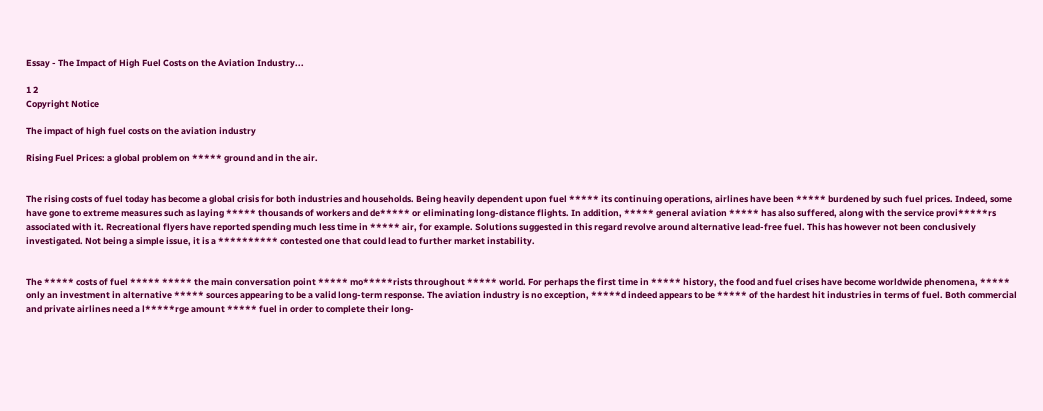Essay - The Impact of High Fuel Costs on the Aviation Industry...

1 2
Copyright Notice

The impact of high fuel costs on the aviation industry

Rising Fuel Prices: a global problem on ***** ground and in the air.


The rising costs of fuel today has become a global crisis for both industries and households. Being heavily dependent upon fuel ***** its continuing operations, airlines have been ***** burdened by such fuel prices. Indeed, some have gone to extreme measures such as laying ***** thousands of workers and de***** or eliminating long-distance flights. In addition, ***** general aviation ***** has also suffered, along with the service provi*****rs associated with it. Recreational flyers have reported spending much less time in ***** air, for example. Solutions suggested in this regard revolve around alternative lead-free fuel. This has however not been conclusively investigated. Not being a simple issue, it is a ********** contested one that could lead to further market instability.


The ***** costs of fuel ***** ***** the main conversation point ***** mo*****rists throughout ***** world. For perhaps the first time in ***** history, the food and fuel crises have become worldwide phenomena, ***** only an investment in alternative ***** sources appearing to be a valid long-term response. The aviation industry is no exception, *****d indeed appears to be ***** of the hardest hit industries in terms of fuel. Both commercial and private airlines need a l*****rge amount ***** fuel in order to complete their long-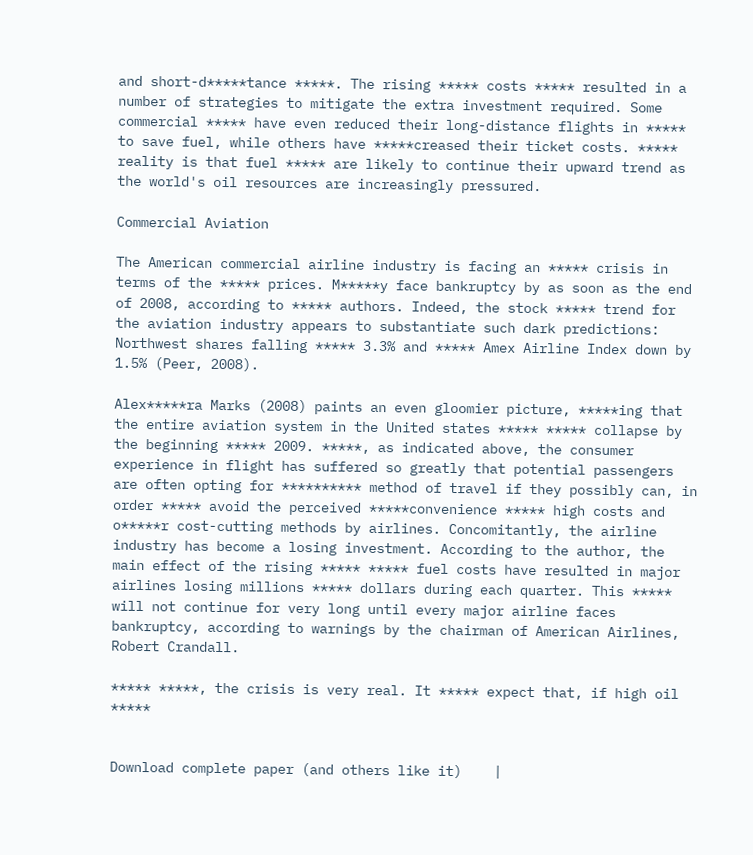and short-d*****tance *****. The rising ***** costs ***** resulted in a number of strategies to mitigate the extra investment required. Some commercial ***** have even reduced their long-distance flights in ***** to save fuel, while others have *****creased their ticket costs. ***** reality is that fuel ***** are likely to continue their upward trend as the world's oil resources are increasingly pressured.

Commercial Aviation

The American commercial airline industry is facing an ***** crisis in terms of the ***** prices. M*****y face bankruptcy by as soon as the end of 2008, according to ***** authors. Indeed, the stock ***** trend for the aviation industry appears to substantiate such dark predictions: Northwest shares falling ***** 3.3% and ***** Amex Airline Index down by 1.5% (Peer, 2008).

Alex*****ra Marks (2008) paints an even gloomier picture, *****ing that the entire aviation system in the United states ***** ***** collapse by the beginning ***** 2009. *****, as indicated above, the consumer experience in flight has suffered so greatly that potential passengers are often opting for ********** method of travel if they possibly can, in order ***** avoid the perceived *****convenience ***** high costs and o*****r cost-cutting methods by airlines. Concomitantly, the airline industry has become a losing investment. According to the author, the main effect of the rising ***** ***** fuel costs have resulted in major airlines losing millions ***** dollars during each quarter. This ***** will not continue for very long until every major airline faces bankruptcy, according to warnings by the chairman of American Airlines, Robert Crandall.

***** *****, the crisis is very real. It ***** expect that, if high oil *****


Download complete paper (and others like it)    |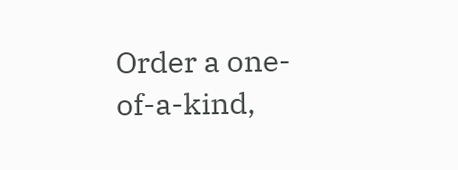Order a one-of-a-kind,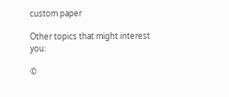custom paper

Other topics that might interest you:

©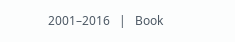2001–2016   |   Book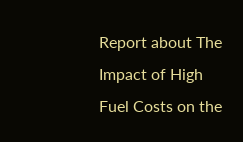Report about The Impact of High Fuel Costs on the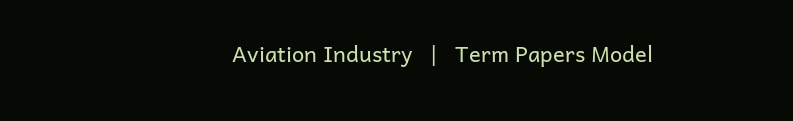Aviation Industry   |   Term Papers Model